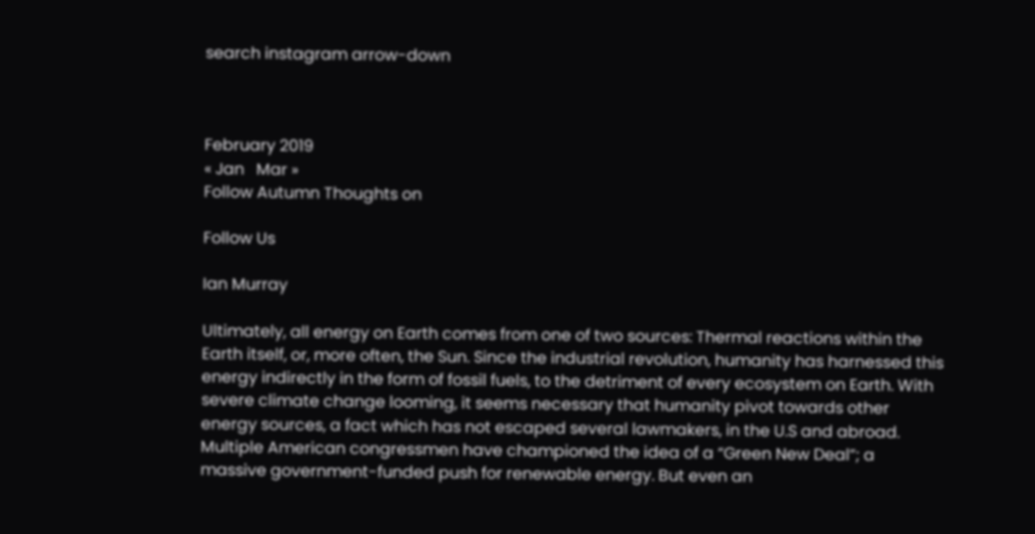search instagram arrow-down



February 2019
« Jan   Mar »
Follow Autumn Thoughts on

Follow Us

Ian Murray

Ultimately, all energy on Earth comes from one of two sources: Thermal reactions within the Earth itself, or, more often, the Sun. Since the industrial revolution, humanity has harnessed this energy indirectly in the form of fossil fuels, to the detriment of every ecosystem on Earth. With severe climate change looming, it seems necessary that humanity pivot towards other energy sources, a fact which has not escaped several lawmakers, in the U.S and abroad. Multiple American congressmen have championed the idea of a “Green New Deal”; a massive government-funded push for renewable energy. But even an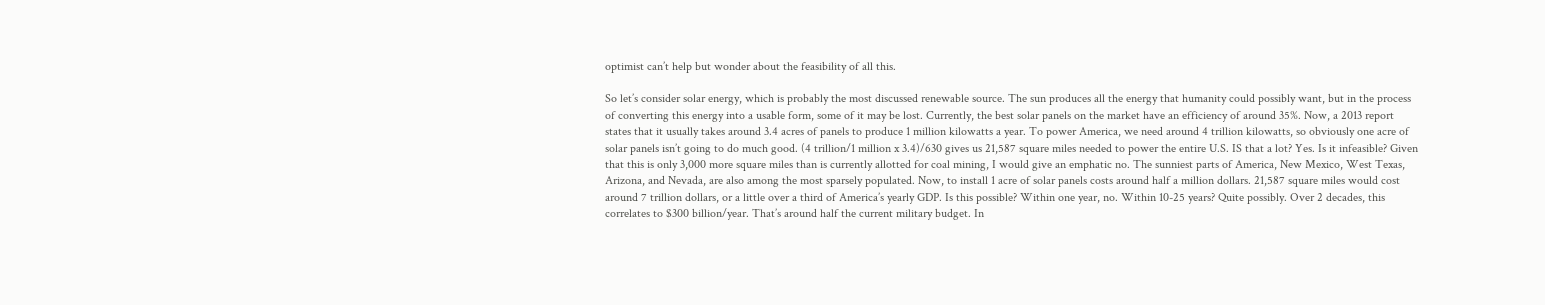optimist can’t help but wonder about the feasibility of all this.

So let’s consider solar energy, which is probably the most discussed renewable source. The sun produces all the energy that humanity could possibly want, but in the process of converting this energy into a usable form, some of it may be lost. Currently, the best solar panels on the market have an efficiency of around 35%. Now, a 2013 report states that it usually takes around 3.4 acres of panels to produce 1 million kilowatts a year. To power America, we need around 4 trillion kilowatts, so obviously one acre of solar panels isn’t going to do much good. (4 trillion/1 million x 3.4)/630 gives us 21,587 square miles needed to power the entire U.S. IS that a lot? Yes. Is it infeasible? Given that this is only 3,000 more square miles than is currently allotted for coal mining, I would give an emphatic no. The sunniest parts of America, New Mexico, West Texas, Arizona, and Nevada, are also among the most sparsely populated. Now, to install 1 acre of solar panels costs around half a million dollars. 21,587 square miles would cost around 7 trillion dollars, or a little over a third of America’s yearly GDP. Is this possible? Within one year, no. Within 10-25 years? Quite possibly. Over 2 decades, this correlates to $300 billion/year. That’s around half the current military budget. In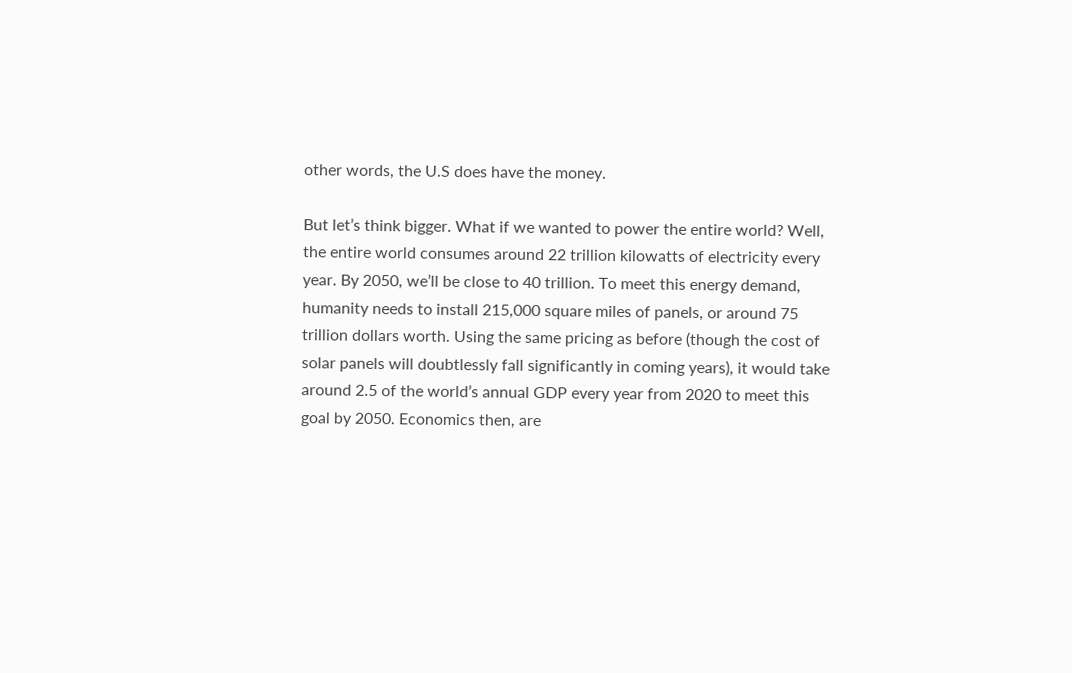other words, the U.S does have the money.

But let’s think bigger. What if we wanted to power the entire world? Well, the entire world consumes around 22 trillion kilowatts of electricity every year. By 2050, we’ll be close to 40 trillion. To meet this energy demand, humanity needs to install 215,000 square miles of panels, or around 75 trillion dollars worth. Using the same pricing as before (though the cost of solar panels will doubtlessly fall significantly in coming years), it would take around 2.5 of the world’s annual GDP every year from 2020 to meet this goal by 2050. Economics then, are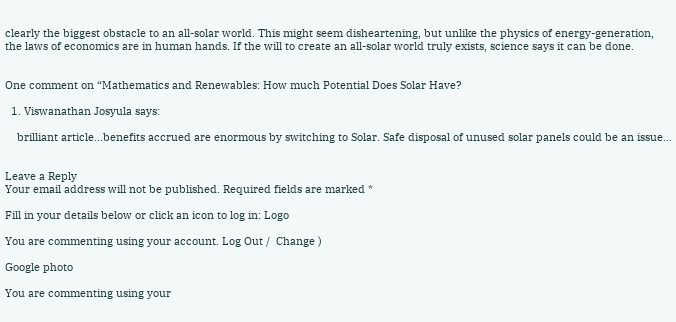clearly the biggest obstacle to an all-solar world. This might seem disheartening, but unlike the physics of energy-generation, the laws of economics are in human hands. If the will to create an all-solar world truly exists, science says it can be done.


One comment on “Mathematics and Renewables: How much Potential Does Solar Have?

  1. Viswanathan Josyula says:

    brilliant article…benefits accrued are enormous by switching to Solar. Safe disposal of unused solar panels could be an issue…


Leave a Reply
Your email address will not be published. Required fields are marked *

Fill in your details below or click an icon to log in: Logo

You are commenting using your account. Log Out /  Change )

Google photo

You are commenting using your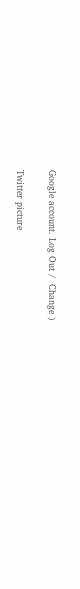Google account. Log Out /  Change )

Twitter picture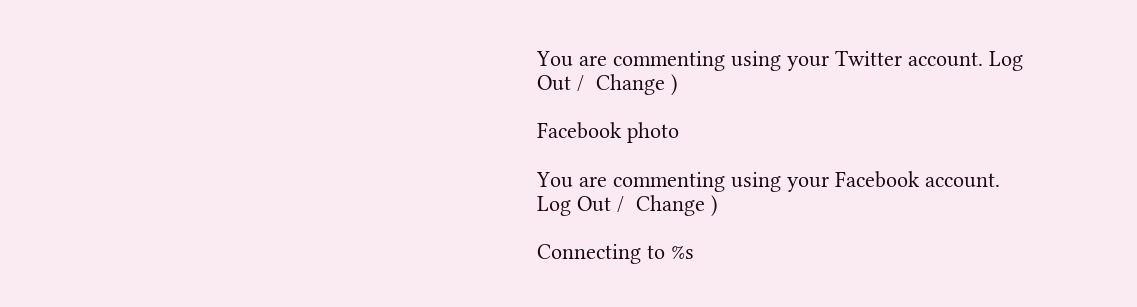You are commenting using your Twitter account. Log Out /  Change )

Facebook photo

You are commenting using your Facebook account. Log Out /  Change )

Connecting to %s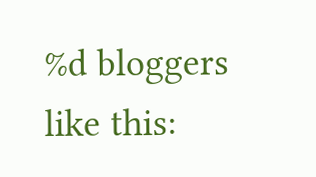%d bloggers like this: